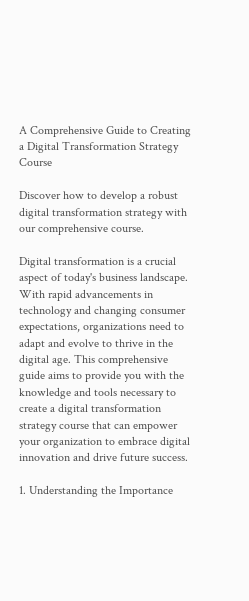A Comprehensive Guide to Creating a Digital Transformation Strategy Course

Discover how to develop a robust digital transformation strategy with our comprehensive course.

Digital transformation is a crucial aspect of today's business landscape. With rapid advancements in technology and changing consumer expectations, organizations need to adapt and evolve to thrive in the digital age. This comprehensive guide aims to provide you with the knowledge and tools necessary to create a digital transformation strategy course that can empower your organization to embrace digital innovation and drive future success.

1. Understanding the Importance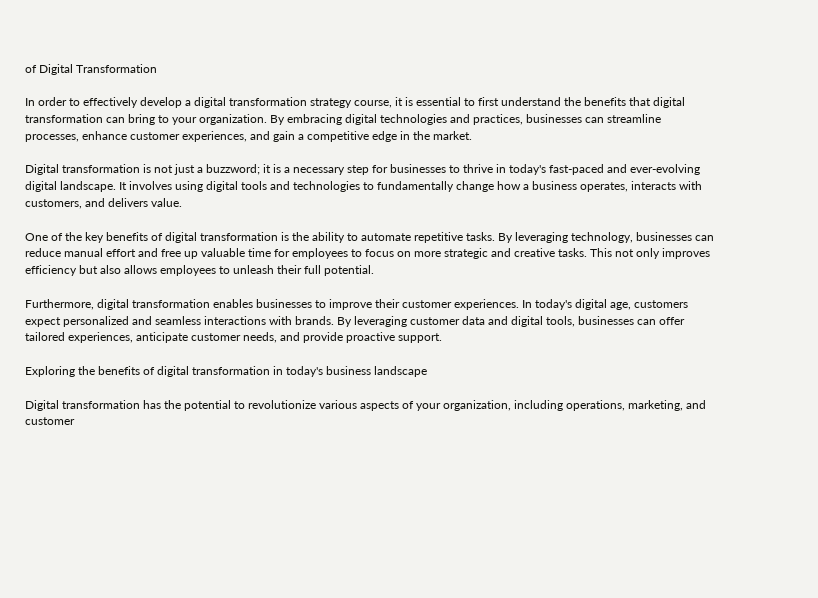of Digital Transformation

In order to effectively develop a digital transformation strategy course, it is essential to first understand the benefits that digital transformation can bring to your organization. By embracing digital technologies and practices, businesses can streamline processes, enhance customer experiences, and gain a competitive edge in the market.

Digital transformation is not just a buzzword; it is a necessary step for businesses to thrive in today's fast-paced and ever-evolving digital landscape. It involves using digital tools and technologies to fundamentally change how a business operates, interacts with customers, and delivers value.

One of the key benefits of digital transformation is the ability to automate repetitive tasks. By leveraging technology, businesses can reduce manual effort and free up valuable time for employees to focus on more strategic and creative tasks. This not only improves efficiency but also allows employees to unleash their full potential.

Furthermore, digital transformation enables businesses to improve their customer experiences. In today's digital age, customers expect personalized and seamless interactions with brands. By leveraging customer data and digital tools, businesses can offer tailored experiences, anticipate customer needs, and provide proactive support.

Exploring the benefits of digital transformation in today's business landscape

Digital transformation has the potential to revolutionize various aspects of your organization, including operations, marketing, and customer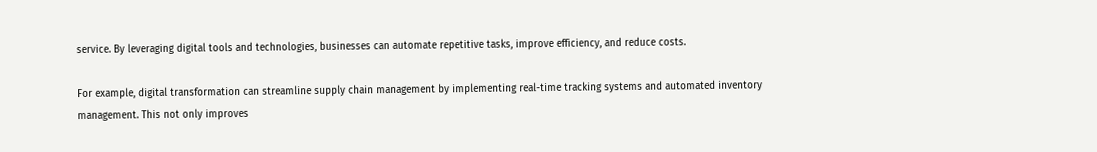service. By leveraging digital tools and technologies, businesses can automate repetitive tasks, improve efficiency, and reduce costs.

For example, digital transformation can streamline supply chain management by implementing real-time tracking systems and automated inventory management. This not only improves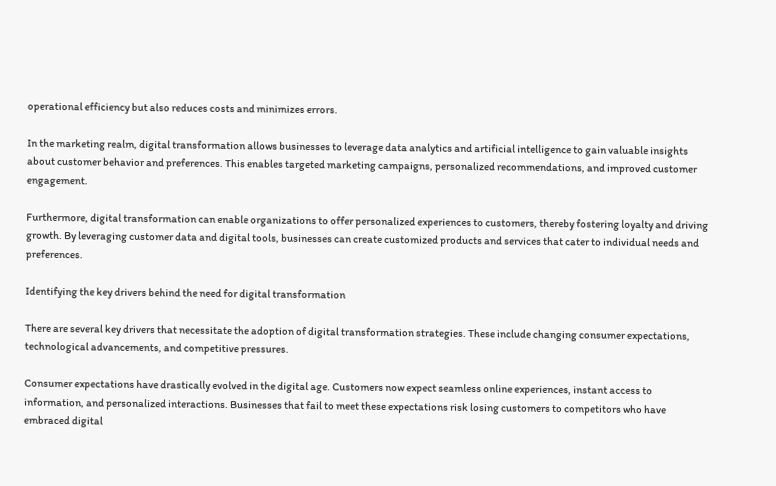operational efficiency but also reduces costs and minimizes errors.

In the marketing realm, digital transformation allows businesses to leverage data analytics and artificial intelligence to gain valuable insights about customer behavior and preferences. This enables targeted marketing campaigns, personalized recommendations, and improved customer engagement.

Furthermore, digital transformation can enable organizations to offer personalized experiences to customers, thereby fostering loyalty and driving growth. By leveraging customer data and digital tools, businesses can create customized products and services that cater to individual needs and preferences.

Identifying the key drivers behind the need for digital transformation

There are several key drivers that necessitate the adoption of digital transformation strategies. These include changing consumer expectations, technological advancements, and competitive pressures.

Consumer expectations have drastically evolved in the digital age. Customers now expect seamless online experiences, instant access to information, and personalized interactions. Businesses that fail to meet these expectations risk losing customers to competitors who have embraced digital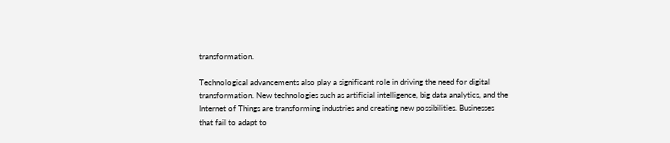transformation.

Technological advancements also play a significant role in driving the need for digital transformation. New technologies such as artificial intelligence, big data analytics, and the Internet of Things are transforming industries and creating new possibilities. Businesses that fail to adapt to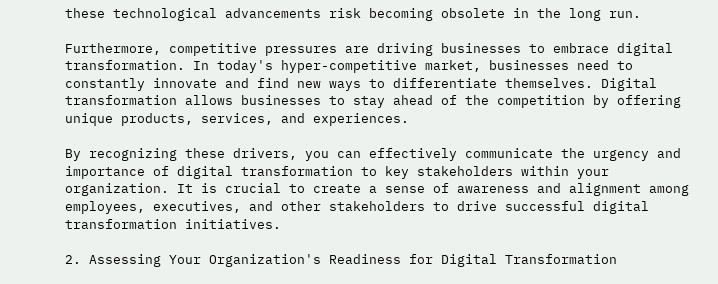these technological advancements risk becoming obsolete in the long run.

Furthermore, competitive pressures are driving businesses to embrace digital transformation. In today's hyper-competitive market, businesses need to constantly innovate and find new ways to differentiate themselves. Digital transformation allows businesses to stay ahead of the competition by offering unique products, services, and experiences.

By recognizing these drivers, you can effectively communicate the urgency and importance of digital transformation to key stakeholders within your organization. It is crucial to create a sense of awareness and alignment among employees, executives, and other stakeholders to drive successful digital transformation initiatives.

2. Assessing Your Organization's Readiness for Digital Transformation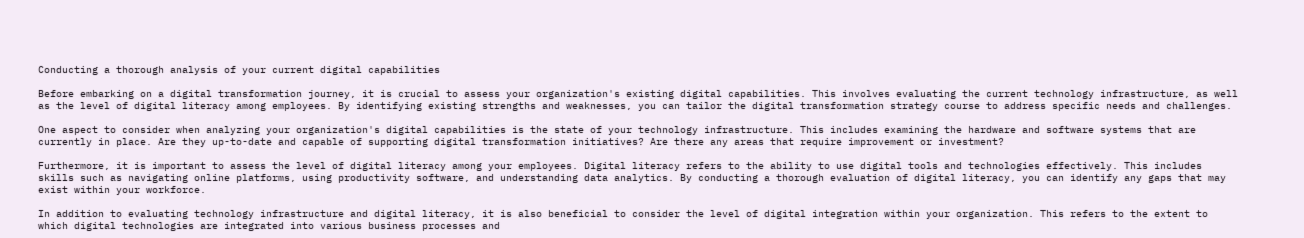Conducting a thorough analysis of your current digital capabilities

Before embarking on a digital transformation journey, it is crucial to assess your organization's existing digital capabilities. This involves evaluating the current technology infrastructure, as well as the level of digital literacy among employees. By identifying existing strengths and weaknesses, you can tailor the digital transformation strategy course to address specific needs and challenges.

One aspect to consider when analyzing your organization's digital capabilities is the state of your technology infrastructure. This includes examining the hardware and software systems that are currently in place. Are they up-to-date and capable of supporting digital transformation initiatives? Are there any areas that require improvement or investment?

Furthermore, it is important to assess the level of digital literacy among your employees. Digital literacy refers to the ability to use digital tools and technologies effectively. This includes skills such as navigating online platforms, using productivity software, and understanding data analytics. By conducting a thorough evaluation of digital literacy, you can identify any gaps that may exist within your workforce.

In addition to evaluating technology infrastructure and digital literacy, it is also beneficial to consider the level of digital integration within your organization. This refers to the extent to which digital technologies are integrated into various business processes and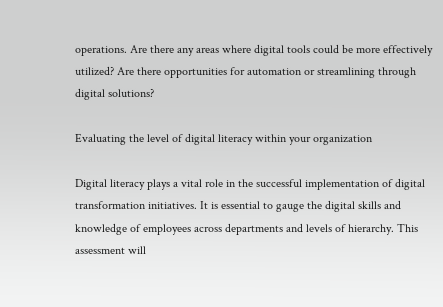operations. Are there any areas where digital tools could be more effectively utilized? Are there opportunities for automation or streamlining through digital solutions?

Evaluating the level of digital literacy within your organization

Digital literacy plays a vital role in the successful implementation of digital transformation initiatives. It is essential to gauge the digital skills and knowledge of employees across departments and levels of hierarchy. This assessment will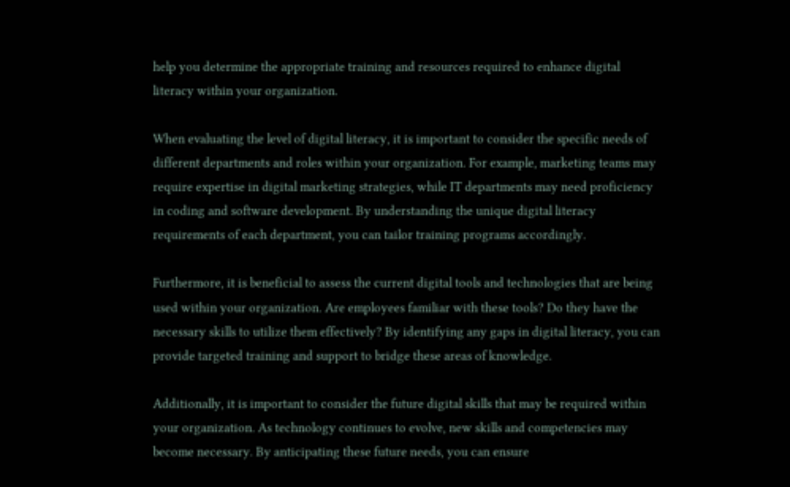help you determine the appropriate training and resources required to enhance digital literacy within your organization.

When evaluating the level of digital literacy, it is important to consider the specific needs of different departments and roles within your organization. For example, marketing teams may require expertise in digital marketing strategies, while IT departments may need proficiency in coding and software development. By understanding the unique digital literacy requirements of each department, you can tailor training programs accordingly.

Furthermore, it is beneficial to assess the current digital tools and technologies that are being used within your organization. Are employees familiar with these tools? Do they have the necessary skills to utilize them effectively? By identifying any gaps in digital literacy, you can provide targeted training and support to bridge these areas of knowledge.

Additionally, it is important to consider the future digital skills that may be required within your organization. As technology continues to evolve, new skills and competencies may become necessary. By anticipating these future needs, you can ensure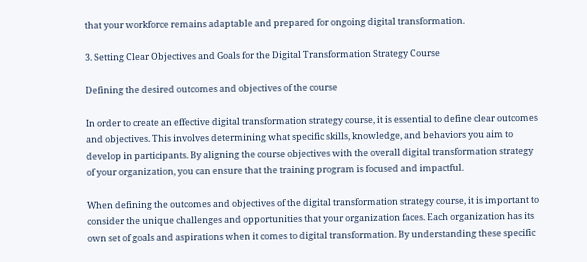that your workforce remains adaptable and prepared for ongoing digital transformation.

3. Setting Clear Objectives and Goals for the Digital Transformation Strategy Course

Defining the desired outcomes and objectives of the course

In order to create an effective digital transformation strategy course, it is essential to define clear outcomes and objectives. This involves determining what specific skills, knowledge, and behaviors you aim to develop in participants. By aligning the course objectives with the overall digital transformation strategy of your organization, you can ensure that the training program is focused and impactful.

When defining the outcomes and objectives of the digital transformation strategy course, it is important to consider the unique challenges and opportunities that your organization faces. Each organization has its own set of goals and aspirations when it comes to digital transformation. By understanding these specific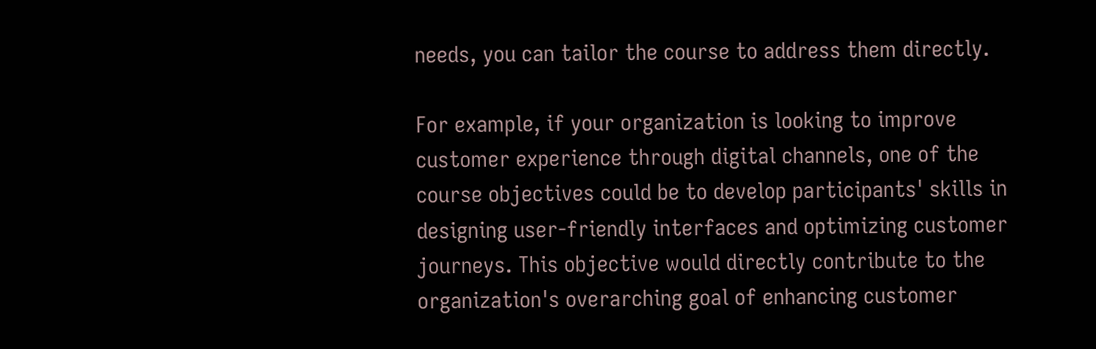needs, you can tailor the course to address them directly.

For example, if your organization is looking to improve customer experience through digital channels, one of the course objectives could be to develop participants' skills in designing user-friendly interfaces and optimizing customer journeys. This objective would directly contribute to the organization's overarching goal of enhancing customer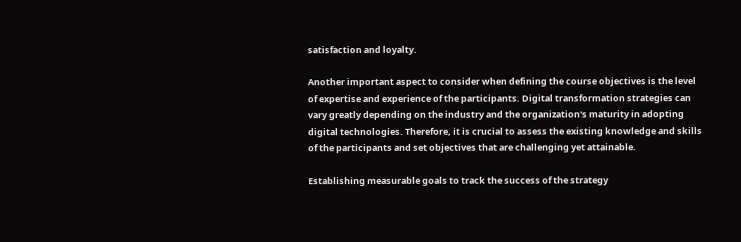satisfaction and loyalty.

Another important aspect to consider when defining the course objectives is the level of expertise and experience of the participants. Digital transformation strategies can vary greatly depending on the industry and the organization's maturity in adopting digital technologies. Therefore, it is crucial to assess the existing knowledge and skills of the participants and set objectives that are challenging yet attainable.

Establishing measurable goals to track the success of the strategy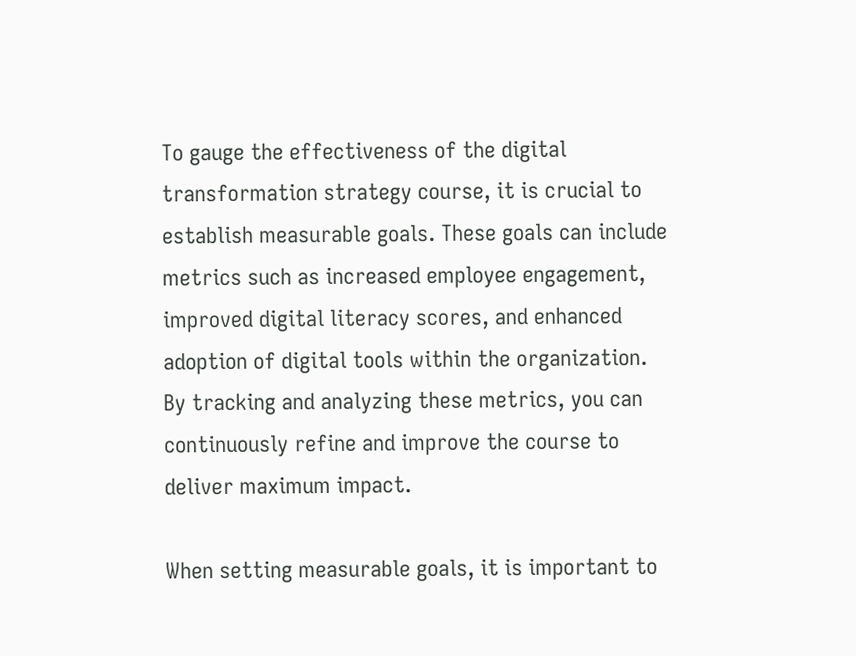To gauge the effectiveness of the digital transformation strategy course, it is crucial to establish measurable goals. These goals can include metrics such as increased employee engagement, improved digital literacy scores, and enhanced adoption of digital tools within the organization. By tracking and analyzing these metrics, you can continuously refine and improve the course to deliver maximum impact.

When setting measurable goals, it is important to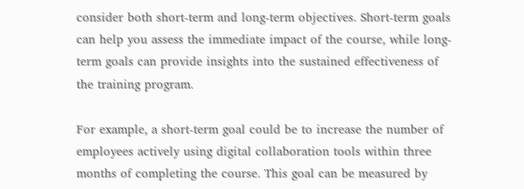consider both short-term and long-term objectives. Short-term goals can help you assess the immediate impact of the course, while long-term goals can provide insights into the sustained effectiveness of the training program.

For example, a short-term goal could be to increase the number of employees actively using digital collaboration tools within three months of completing the course. This goal can be measured by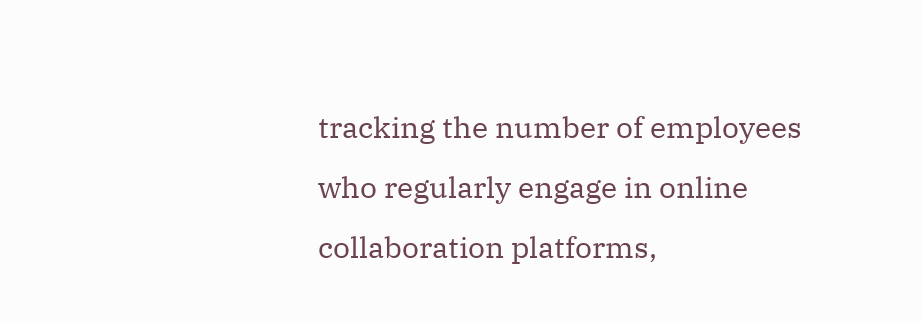tracking the number of employees who regularly engage in online collaboration platforms,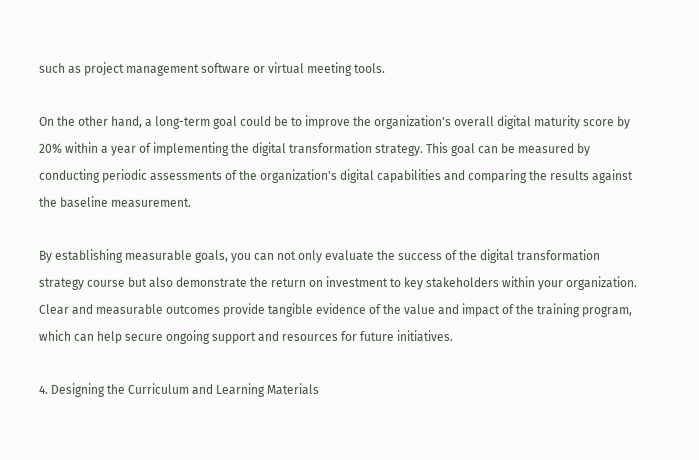such as project management software or virtual meeting tools.

On the other hand, a long-term goal could be to improve the organization's overall digital maturity score by 20% within a year of implementing the digital transformation strategy. This goal can be measured by conducting periodic assessments of the organization's digital capabilities and comparing the results against the baseline measurement.

By establishing measurable goals, you can not only evaluate the success of the digital transformation strategy course but also demonstrate the return on investment to key stakeholders within your organization. Clear and measurable outcomes provide tangible evidence of the value and impact of the training program, which can help secure ongoing support and resources for future initiatives.

4. Designing the Curriculum and Learning Materials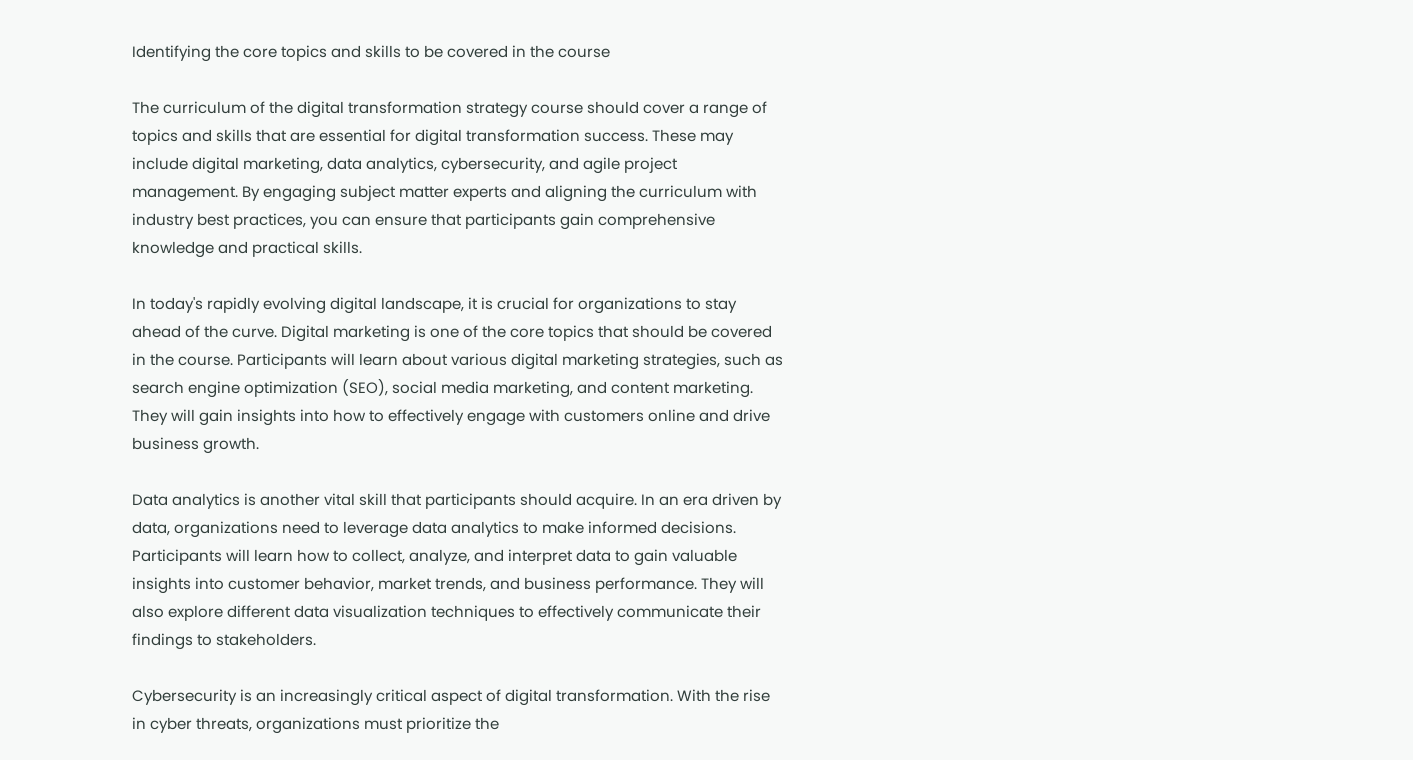Identifying the core topics and skills to be covered in the course

The curriculum of the digital transformation strategy course should cover a range of topics and skills that are essential for digital transformation success. These may include digital marketing, data analytics, cybersecurity, and agile project management. By engaging subject matter experts and aligning the curriculum with industry best practices, you can ensure that participants gain comprehensive knowledge and practical skills.

In today's rapidly evolving digital landscape, it is crucial for organizations to stay ahead of the curve. Digital marketing is one of the core topics that should be covered in the course. Participants will learn about various digital marketing strategies, such as search engine optimization (SEO), social media marketing, and content marketing. They will gain insights into how to effectively engage with customers online and drive business growth.

Data analytics is another vital skill that participants should acquire. In an era driven by data, organizations need to leverage data analytics to make informed decisions. Participants will learn how to collect, analyze, and interpret data to gain valuable insights into customer behavior, market trends, and business performance. They will also explore different data visualization techniques to effectively communicate their findings to stakeholders.

Cybersecurity is an increasingly critical aspect of digital transformation. With the rise in cyber threats, organizations must prioritize the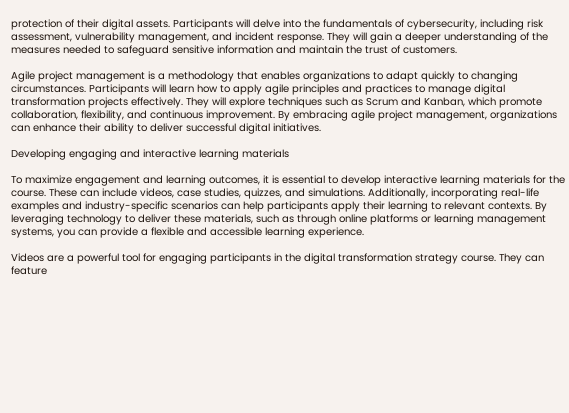protection of their digital assets. Participants will delve into the fundamentals of cybersecurity, including risk assessment, vulnerability management, and incident response. They will gain a deeper understanding of the measures needed to safeguard sensitive information and maintain the trust of customers.

Agile project management is a methodology that enables organizations to adapt quickly to changing circumstances. Participants will learn how to apply agile principles and practices to manage digital transformation projects effectively. They will explore techniques such as Scrum and Kanban, which promote collaboration, flexibility, and continuous improvement. By embracing agile project management, organizations can enhance their ability to deliver successful digital initiatives.

Developing engaging and interactive learning materials

To maximize engagement and learning outcomes, it is essential to develop interactive learning materials for the course. These can include videos, case studies, quizzes, and simulations. Additionally, incorporating real-life examples and industry-specific scenarios can help participants apply their learning to relevant contexts. By leveraging technology to deliver these materials, such as through online platforms or learning management systems, you can provide a flexible and accessible learning experience.

Videos are a powerful tool for engaging participants in the digital transformation strategy course. They can feature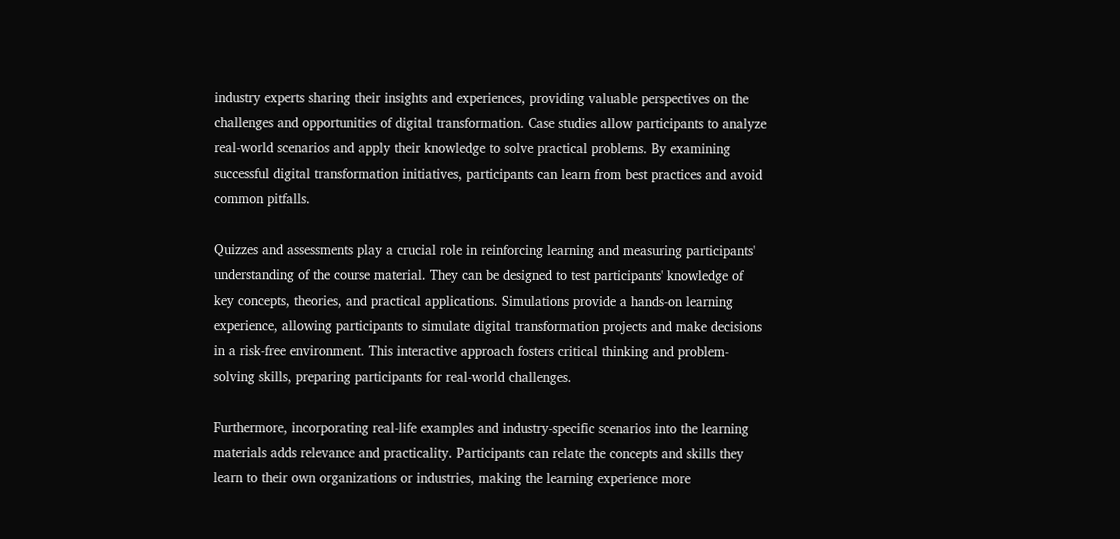industry experts sharing their insights and experiences, providing valuable perspectives on the challenges and opportunities of digital transformation. Case studies allow participants to analyze real-world scenarios and apply their knowledge to solve practical problems. By examining successful digital transformation initiatives, participants can learn from best practices and avoid common pitfalls.

Quizzes and assessments play a crucial role in reinforcing learning and measuring participants' understanding of the course material. They can be designed to test participants' knowledge of key concepts, theories, and practical applications. Simulations provide a hands-on learning experience, allowing participants to simulate digital transformation projects and make decisions in a risk-free environment. This interactive approach fosters critical thinking and problem-solving skills, preparing participants for real-world challenges.

Furthermore, incorporating real-life examples and industry-specific scenarios into the learning materials adds relevance and practicality. Participants can relate the concepts and skills they learn to their own organizations or industries, making the learning experience more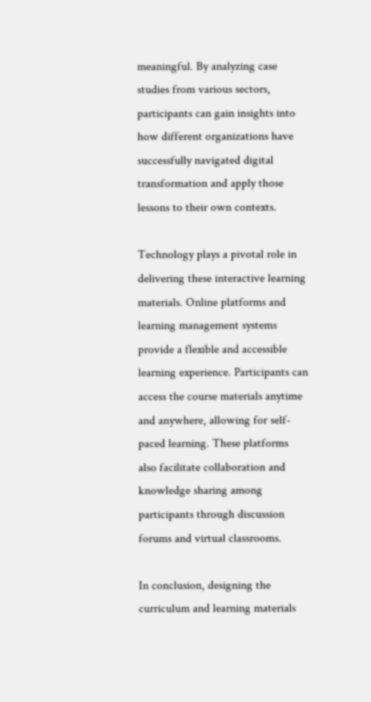meaningful. By analyzing case studies from various sectors, participants can gain insights into how different organizations have successfully navigated digital transformation and apply those lessons to their own contexts.

Technology plays a pivotal role in delivering these interactive learning materials. Online platforms and learning management systems provide a flexible and accessible learning experience. Participants can access the course materials anytime and anywhere, allowing for self-paced learning. These platforms also facilitate collaboration and knowledge sharing among participants through discussion forums and virtual classrooms.

In conclusion, designing the curriculum and learning materials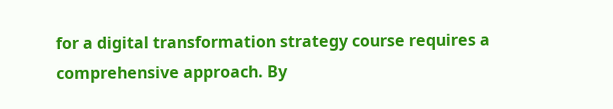for a digital transformation strategy course requires a comprehensive approach. By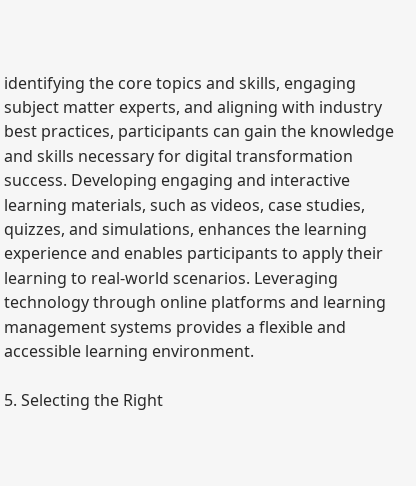identifying the core topics and skills, engaging subject matter experts, and aligning with industry best practices, participants can gain the knowledge and skills necessary for digital transformation success. Developing engaging and interactive learning materials, such as videos, case studies, quizzes, and simulations, enhances the learning experience and enables participants to apply their learning to real-world scenarios. Leveraging technology through online platforms and learning management systems provides a flexible and accessible learning environment.

5. Selecting the Right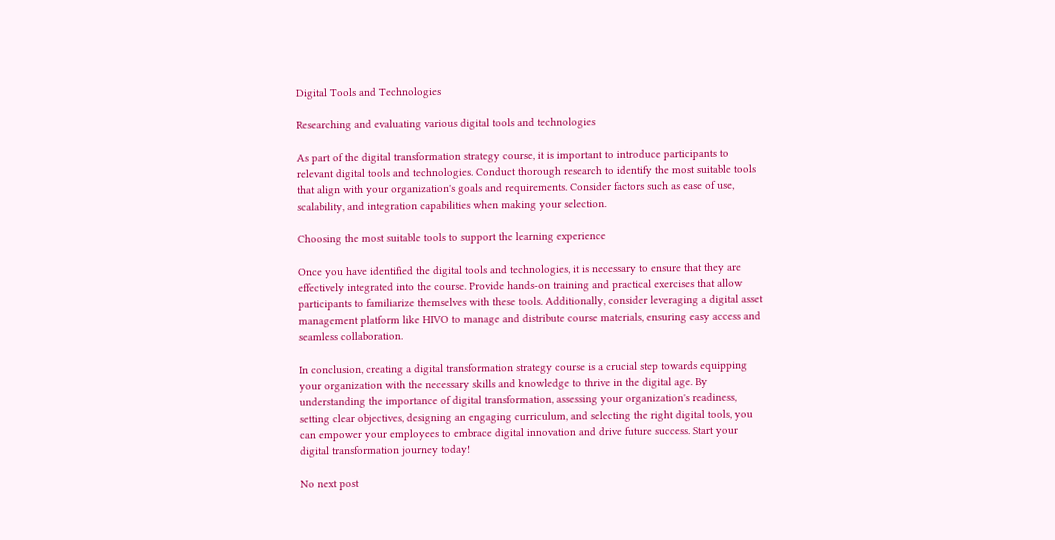Digital Tools and Technologies

Researching and evaluating various digital tools and technologies

As part of the digital transformation strategy course, it is important to introduce participants to relevant digital tools and technologies. Conduct thorough research to identify the most suitable tools that align with your organization's goals and requirements. Consider factors such as ease of use, scalability, and integration capabilities when making your selection.

Choosing the most suitable tools to support the learning experience

Once you have identified the digital tools and technologies, it is necessary to ensure that they are effectively integrated into the course. Provide hands-on training and practical exercises that allow participants to familiarize themselves with these tools. Additionally, consider leveraging a digital asset management platform like HIVO to manage and distribute course materials, ensuring easy access and seamless collaboration.

In conclusion, creating a digital transformation strategy course is a crucial step towards equipping your organization with the necessary skills and knowledge to thrive in the digital age. By understanding the importance of digital transformation, assessing your organization's readiness, setting clear objectives, designing an engaging curriculum, and selecting the right digital tools, you can empower your employees to embrace digital innovation and drive future success. Start your digital transformation journey today!

No next post